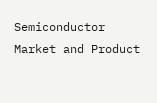Semiconductor Market and Product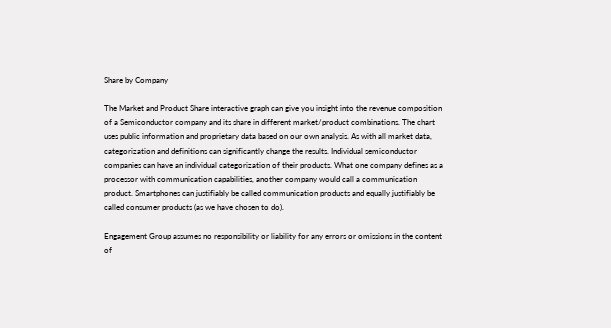Share by Company

The Market and Product Share interactive graph can give you insight into the revenue composition of a Semiconductor company and its share in different market/product combinations. The chart uses public information and proprietary data based on our own analysis. As with all market data, categorization and definitions can significantly change the results. Individual semiconductor companies can have an individual categorization of their products. What one company defines as a processor with communication capabilities, another company would call a communication product. Smartphones can justifiably be called communication products and equally justifiably be called consumer products (as we have chosen to do).

Engagement Group assumes no responsibility or liability for any errors or omissions in the content of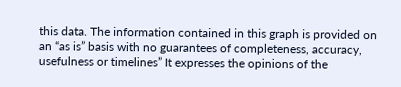this data. The information contained in this graph is provided on an “as is” basis with no guarantees of completeness, accuracy, usefulness or timelines” It expresses the opinions of the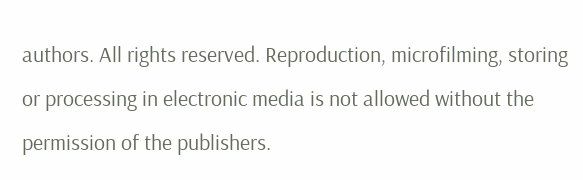authors. All rights reserved. Reproduction, microfilming, storing or processing in electronic media is not allowed without the permission of the publishers.